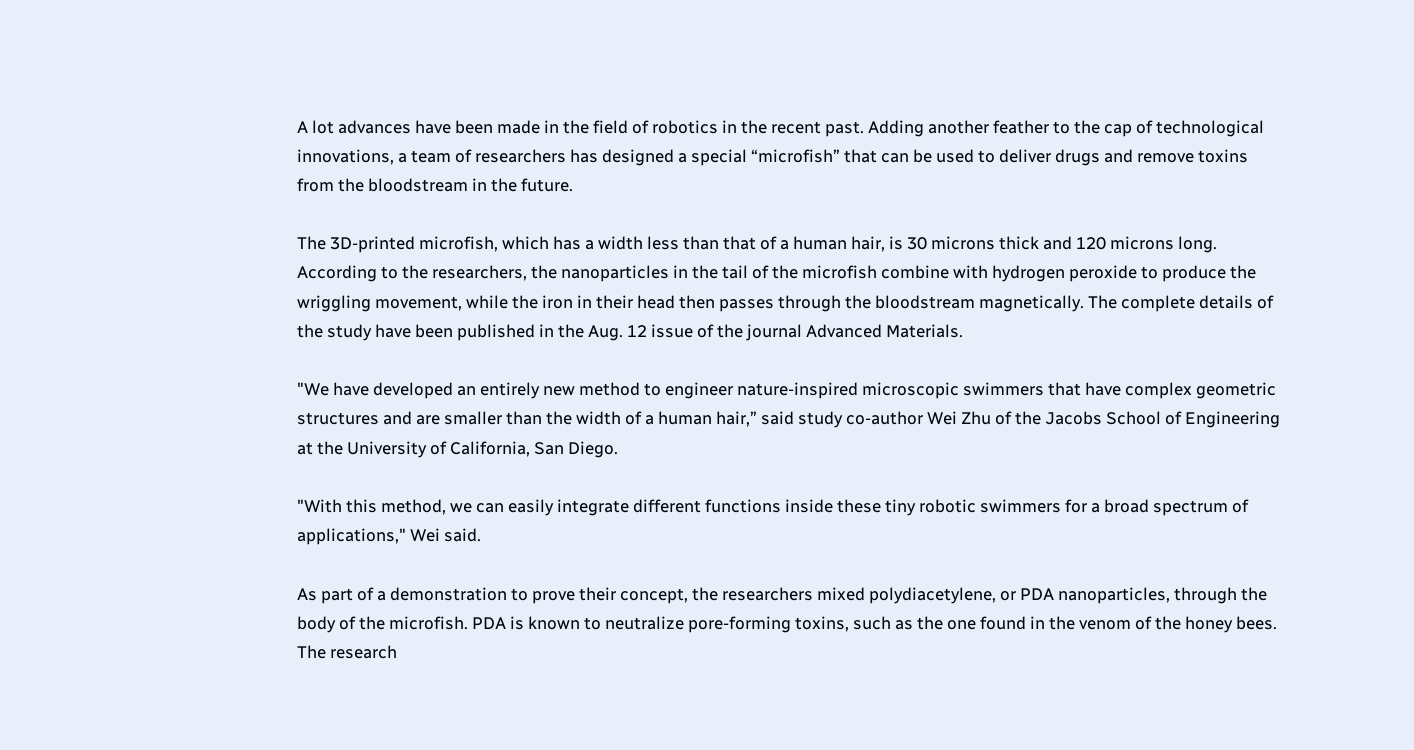A lot advances have been made in the field of robotics in the recent past. Adding another feather to the cap of technological innovations, a team of researchers has designed a special “microfish” that can be used to deliver drugs and remove toxins from the bloodstream in the future.

The 3D-printed microfish, which has a width less than that of a human hair, is 30 microns thick and 120 microns long. According to the researchers, the nanoparticles in the tail of the microfish combine with hydrogen peroxide to produce the wriggling movement, while the iron in their head then passes through the bloodstream magnetically. The complete details of the study have been published in the Aug. 12 issue of the journal Advanced Materials.

"We have developed an entirely new method to engineer nature-inspired microscopic swimmers that have complex geometric structures and are smaller than the width of a human hair,” said study co-author Wei Zhu of the Jacobs School of Engineering at the University of California, San Diego.

"With this method, we can easily integrate different functions inside these tiny robotic swimmers for a broad spectrum of applications," Wei said.

As part of a demonstration to prove their concept, the researchers mixed polydiacetylene, or PDA nanoparticles, through the body of the microfish. PDA is known to neutralize pore-forming toxins, such as the one found in the venom of the honey bees. The research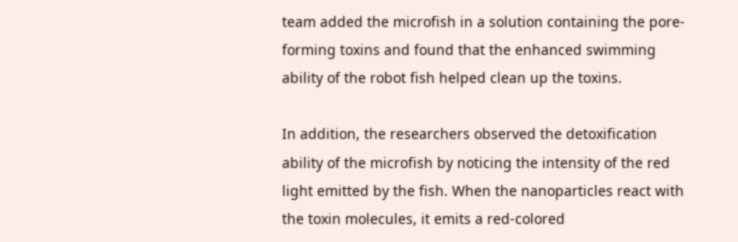team added the microfish in a solution containing the pore-forming toxins and found that the enhanced swimming ability of the robot fish helped clean up the toxins.

In addition, the researchers observed the detoxification ability of the microfish by noticing the intensity of the red light emitted by the fish. When the nanoparticles react with the toxin molecules, it emits a red-colored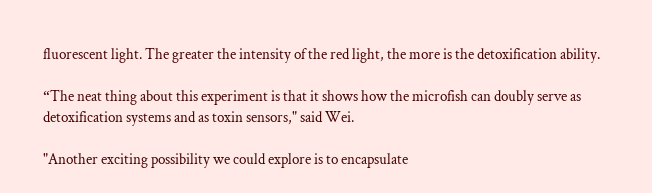fluorescent light. The greater the intensity of the red light, the more is the detoxification ability.

“The neat thing about this experiment is that it shows how the microfish can doubly serve as detoxification systems and as toxin sensors," said Wei.

"Another exciting possibility we could explore is to encapsulate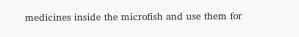medicines inside the microfish and use them for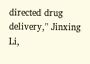directed drug delivery," Jinxing Li,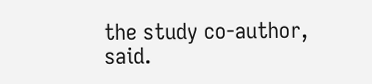the study co-author, said.